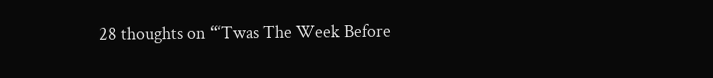28 thoughts on “‘Twas The Week Before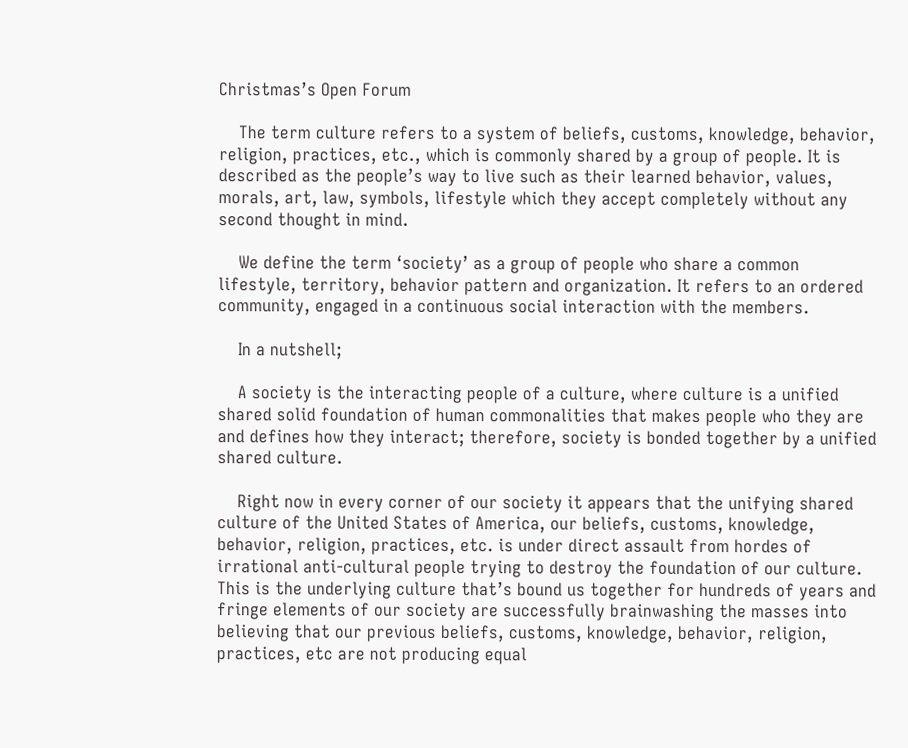Christmas’s Open Forum

    The term culture refers to a system of beliefs, customs, knowledge, behavior, religion, practices, etc., which is commonly shared by a group of people. It is described as the people’s way to live such as their learned behavior, values, morals, art, law, symbols, lifestyle which they accept completely without any second thought in mind.

    We define the term ‘society’ as a group of people who share a common lifestyle, territory, behavior pattern and organization. It refers to an ordered community, engaged in a continuous social interaction with the members.

    In a nutshell;

    A society is the interacting people of a culture, where culture is a unified shared solid foundation of human commonalities that makes people who they are and defines how they interact; therefore, society is bonded together by a unified shared culture.

    Right now in every corner of our society it appears that the unifying shared culture of the United States of America, our beliefs, customs, knowledge, behavior, religion, practices, etc. is under direct assault from hordes of irrational anti-cultural people trying to destroy the foundation of our culture. This is the underlying culture that’s bound us together for hundreds of years and fringe elements of our society are successfully brainwashing the masses into believing that our previous beliefs, customs, knowledge, behavior, religion, practices, etc are not producing equal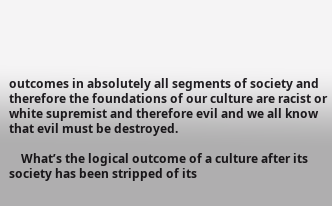outcomes in absolutely all segments of society and therefore the foundations of our culture are racist or white supremist and therefore evil and we all know that evil must be destroyed.

    What’s the logical outcome of a culture after its society has been stripped of its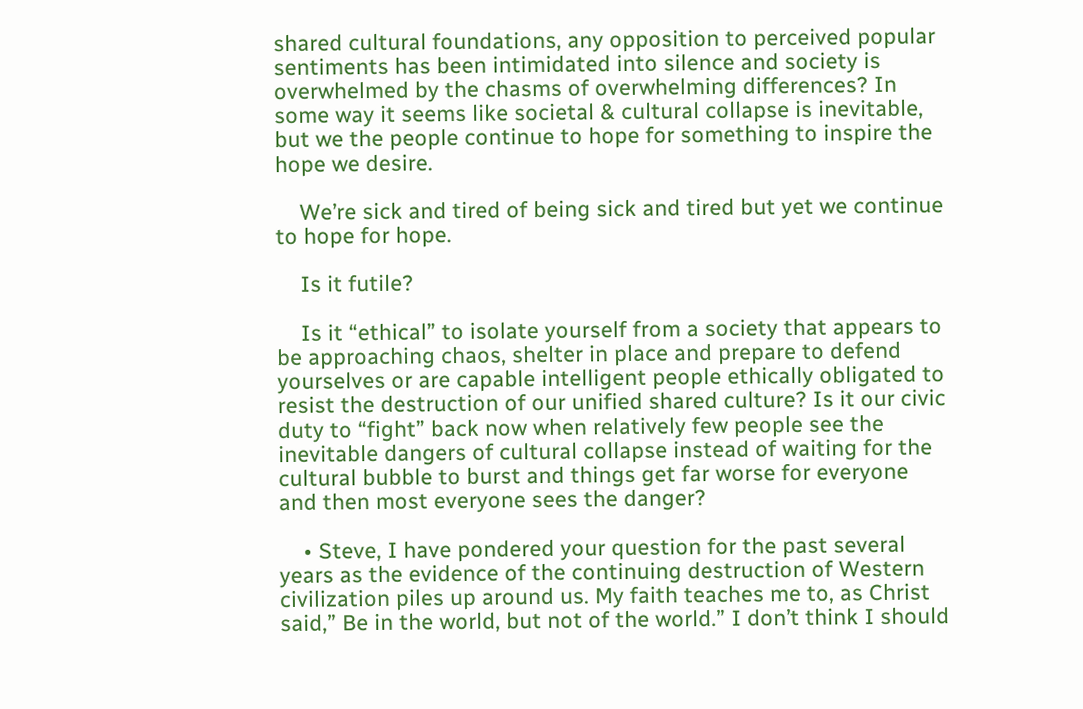shared cultural foundations, any opposition to perceived popular sentiments has been intimidated into silence and society is overwhelmed by the chasms of overwhelming differences? In some way it seems like societal & cultural collapse is inevitable, but we the people continue to hope for something to inspire the hope we desire.

    We’re sick and tired of being sick and tired but yet we continue to hope for hope.

    Is it futile?

    Is it “ethical” to isolate yourself from a society that appears to be approaching chaos, shelter in place and prepare to defend yourselves or are capable intelligent people ethically obligated to resist the destruction of our unified shared culture? Is it our civic duty to “fight” back now when relatively few people see the inevitable dangers of cultural collapse instead of waiting for the cultural bubble to burst and things get far worse for everyone and then most everyone sees the danger?

    • Steve, I have pondered your question for the past several years as the evidence of the continuing destruction of Western civilization piles up around us. My faith teaches me to, as Christ said,” Be in the world, but not of the world.” I don’t think I should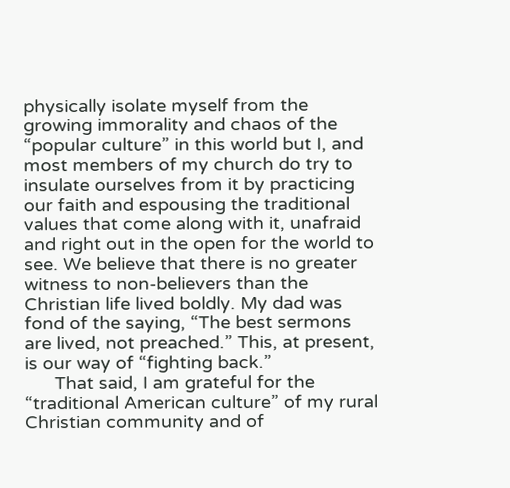physically isolate myself from the growing immorality and chaos of the “popular culture” in this world but I, and most members of my church do try to insulate ourselves from it by practicing our faith and espousing the traditional values that come along with it, unafraid and right out in the open for the world to see. We believe that there is no greater witness to non-believers than the Christian life lived boldly. My dad was fond of the saying, “The best sermons are lived, not preached.” This, at present, is our way of “fighting back.”
      That said, I am grateful for the “traditional American culture” of my rural Christian community and of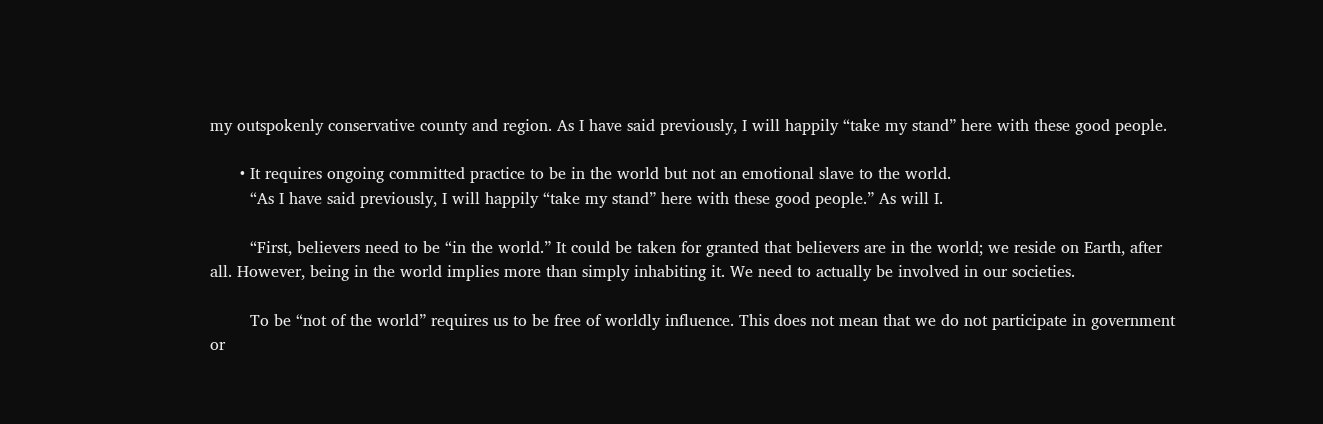my outspokenly conservative county and region. As I have said previously, I will happily “take my stand” here with these good people.

      • It requires ongoing committed practice to be in the world but not an emotional slave to the world.
        “As I have said previously, I will happily “take my stand” here with these good people.” As will I.

        “First, believers need to be “in the world.” It could be taken for granted that believers are in the world; we reside on Earth, after all. However, being in the world implies more than simply inhabiting it. We need to actually be involved in our societies.

        To be “not of the world” requires us to be free of worldly influence. This does not mean that we do not participate in government or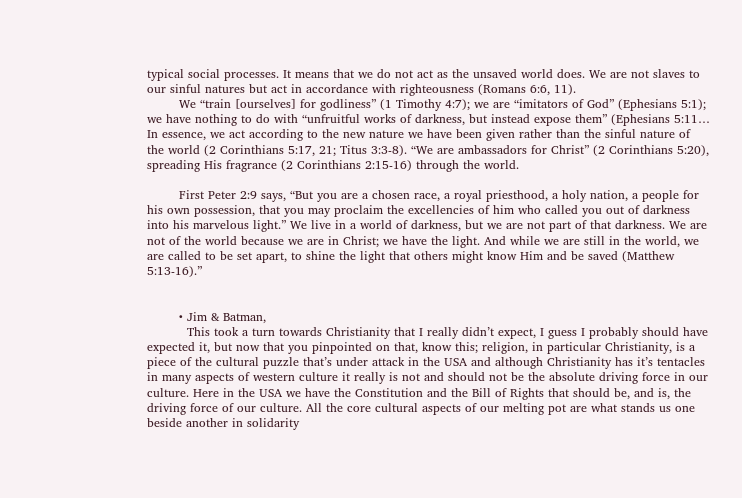typical social processes. It means that we do not act as the unsaved world does. We are not slaves to our sinful natures but act in accordance with righteousness (Romans 6:6, 11).
        We “train [ourselves] for godliness” (1 Timothy 4:7); we are “imitators of God” (Ephesians 5:1); we have nothing to do with “unfruitful works of darkness, but instead expose them” (Ephesians 5:11… In essence, we act according to the new nature we have been given rather than the sinful nature of the world (2 Corinthians 5:17, 21; Titus 3:3-8). “We are ambassadors for Christ” (2 Corinthians 5:20), spreading His fragrance (2 Corinthians 2:15-16) through the world.

        First Peter 2:9 says, “But you are a chosen race, a royal priesthood, a holy nation, a people for his own possession, that you may proclaim the excellencies of him who called you out of darkness into his marvelous light.” We live in a world of darkness, but we are not part of that darkness. We are not of the world because we are in Christ; we have the light. And while we are still in the world, we are called to be set apart, to shine the light that others might know Him and be saved (Matthew 5:13-16).”


        • Jim & Batman,
          This took a turn towards Christianity that I really didn’t expect, I guess I probably should have expected it, but now that you pinpointed on that, know this; religion, in particular Christianity, is a piece of the cultural puzzle that’s under attack in the USA and although Christianity has it’s tentacles in many aspects of western culture it really is not and should not be the absolute driving force in our culture. Here in the USA we have the Constitution and the Bill of Rights that should be, and is, the driving force of our culture. All the core cultural aspects of our melting pot are what stands us one beside another in solidarity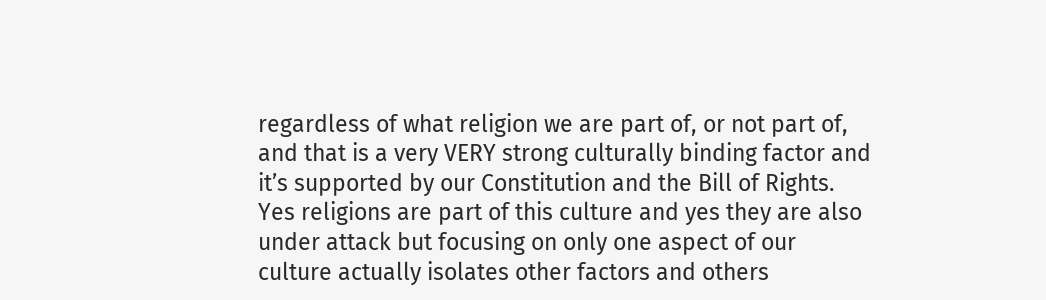regardless of what religion we are part of, or not part of, and that is a very VERY strong culturally binding factor and it’s supported by our Constitution and the Bill of Rights. Yes religions are part of this culture and yes they are also under attack but focusing on only one aspect of our culture actually isolates other factors and others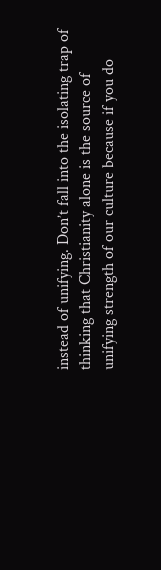instead of unifying. Don’t fall into the isolating trap of thinking that Christianity alone is the source of unifying strength of our culture because if you do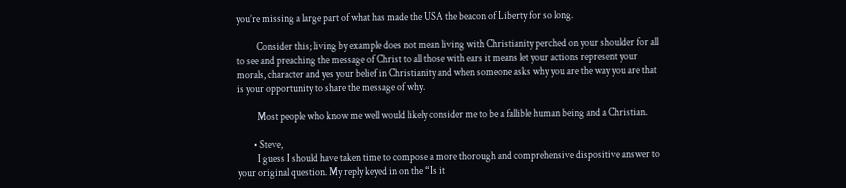you’re missing a large part of what has made the USA the beacon of Liberty for so long.

          Consider this; living by example does not mean living with Christianity perched on your shoulder for all to see and preaching the message of Christ to all those with ears it means let your actions represent your morals, character and yes your belief in Christianity and when someone asks why you are the way you are that is your opportunity to share the message of why.

          Most people who know me well would likely consider me to be a fallible human being and a Christian.

        • Steve,
          I guess I should have taken time to compose a more thorough and comprehensive dispositive answer to your original question. My reply keyed in on the “Is it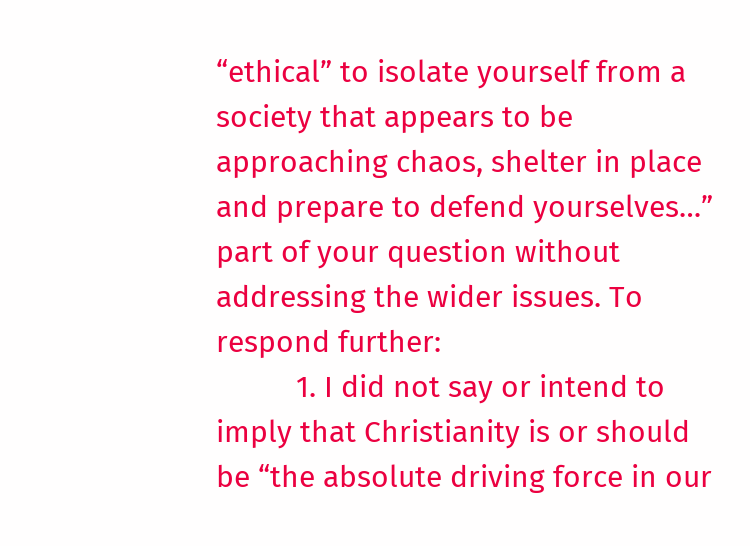“ethical” to isolate yourself from a society that appears to be approaching chaos, shelter in place and prepare to defend yourselves…” part of your question without addressing the wider issues. To respond further:
          1. I did not say or intend to imply that Christianity is or should be “the absolute driving force in our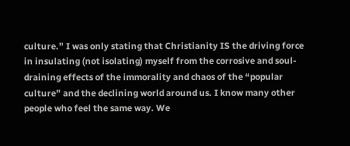culture.” I was only stating that Christianity IS the driving force in insulating (not isolating) myself from the corrosive and soul-draining effects of the immorality and chaos of the “popular culture” and the declining world around us. I know many other people who feel the same way. We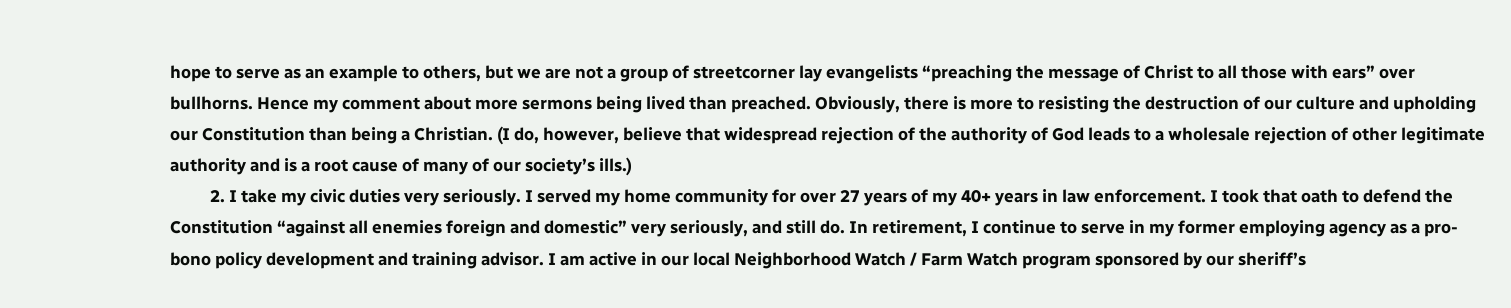hope to serve as an example to others, but we are not a group of streetcorner lay evangelists “preaching the message of Christ to all those with ears” over bullhorns. Hence my comment about more sermons being lived than preached. Obviously, there is more to resisting the destruction of our culture and upholding our Constitution than being a Christian. (I do, however, believe that widespread rejection of the authority of God leads to a wholesale rejection of other legitimate authority and is a root cause of many of our society’s ills.)
          2. I take my civic duties very seriously. I served my home community for over 27 years of my 40+ years in law enforcement. I took that oath to defend the Constitution “against all enemies foreign and domestic” very seriously, and still do. In retirement, I continue to serve in my former employing agency as a pro-bono policy development and training advisor. I am active in our local Neighborhood Watch / Farm Watch program sponsored by our sheriff’s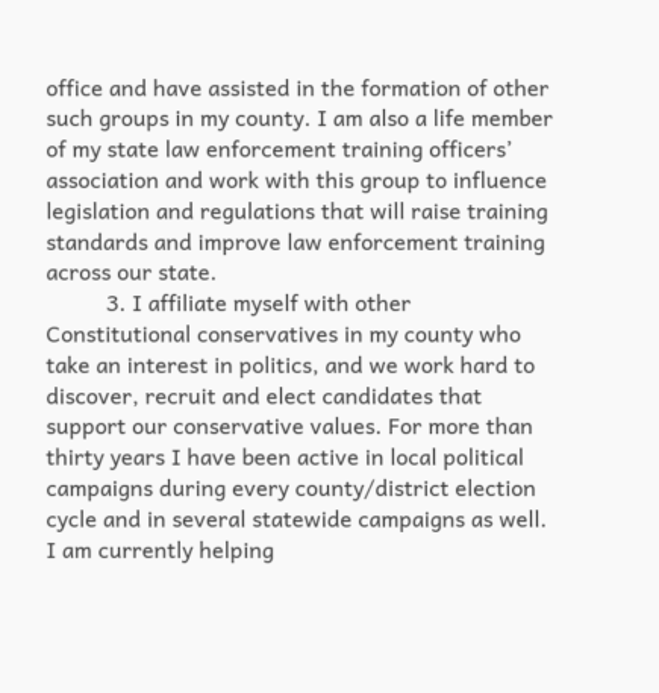office and have assisted in the formation of other such groups in my county. I am also a life member of my state law enforcement training officers’ association and work with this group to influence legislation and regulations that will raise training standards and improve law enforcement training across our state.
          3. I affiliate myself with other Constitutional conservatives in my county who take an interest in politics, and we work hard to discover, recruit and elect candidates that support our conservative values. For more than thirty years I have been active in local political campaigns during every county/district election cycle and in several statewide campaigns as well. I am currently helping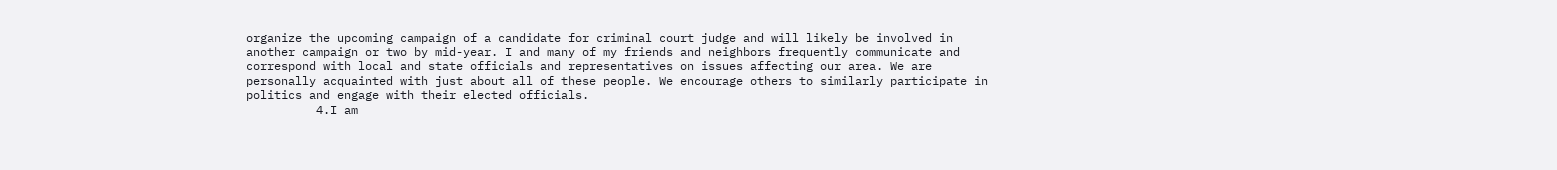organize the upcoming campaign of a candidate for criminal court judge and will likely be involved in another campaign or two by mid-year. I and many of my friends and neighbors frequently communicate and correspond with local and state officials and representatives on issues affecting our area. We are personally acquainted with just about all of these people. We encourage others to similarly participate in politics and engage with their elected officials.
          4.I am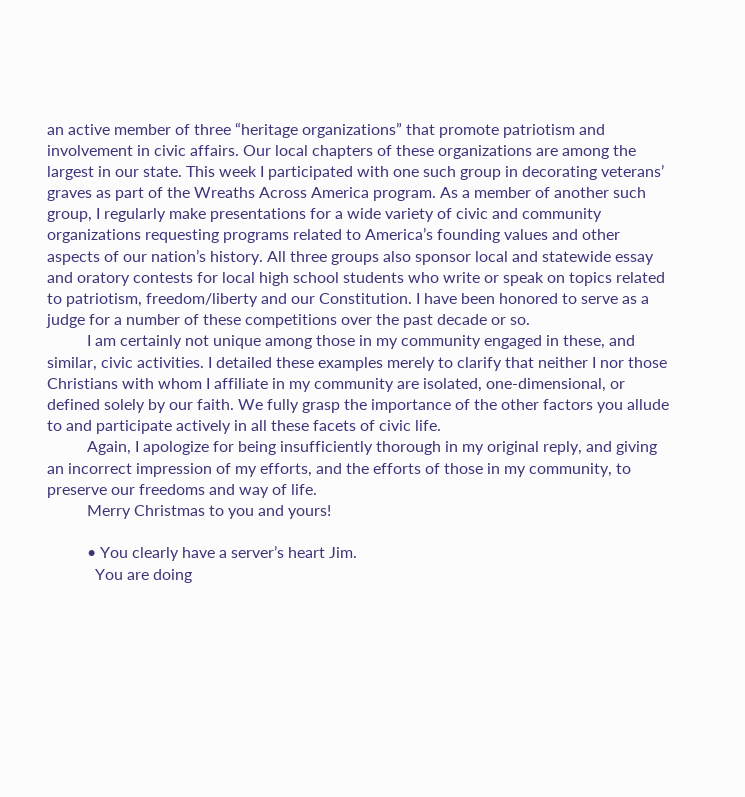an active member of three “heritage organizations” that promote patriotism and involvement in civic affairs. Our local chapters of these organizations are among the largest in our state. This week I participated with one such group in decorating veterans’ graves as part of the Wreaths Across America program. As a member of another such group, I regularly make presentations for a wide variety of civic and community organizations requesting programs related to America’s founding values and other aspects of our nation’s history. All three groups also sponsor local and statewide essay and oratory contests for local high school students who write or speak on topics related to patriotism, freedom/liberty and our Constitution. I have been honored to serve as a judge for a number of these competitions over the past decade or so.
          I am certainly not unique among those in my community engaged in these, and similar, civic activities. I detailed these examples merely to clarify that neither I nor those Christians with whom I affiliate in my community are isolated, one-dimensional, or defined solely by our faith. We fully grasp the importance of the other factors you allude to and participate actively in all these facets of civic life.
          Again, I apologize for being insufficiently thorough in my original reply, and giving an incorrect impression of my efforts, and the efforts of those in my community, to preserve our freedoms and way of life.
          Merry Christmas to you and yours!

          • You clearly have a server’s heart Jim.
            You are doing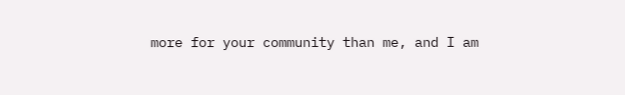more for your community than me, and I am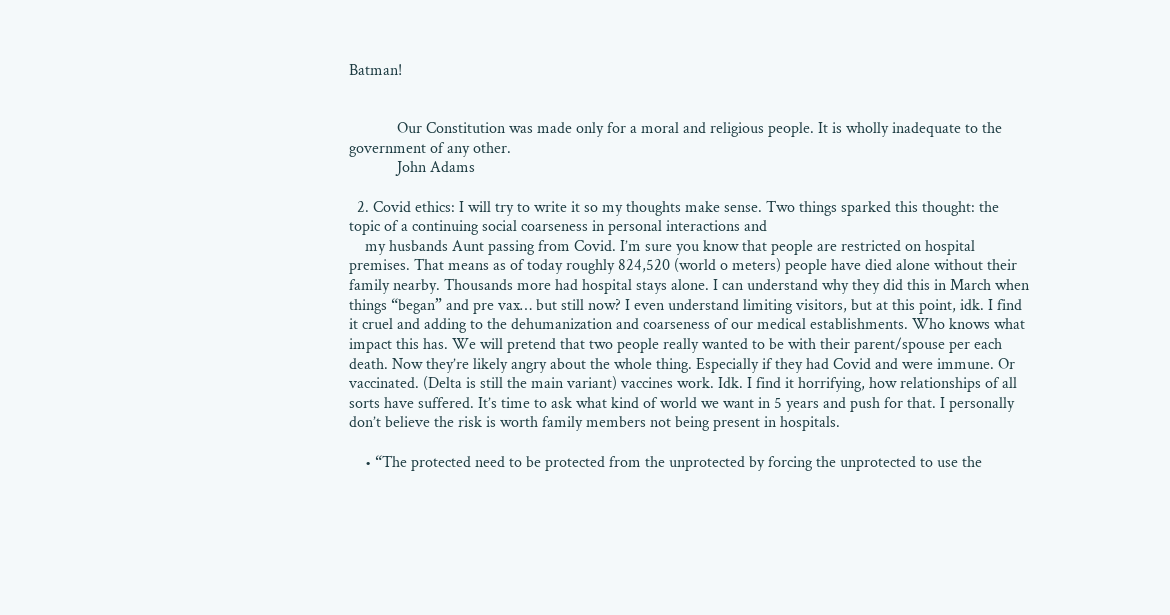Batman!


            Our Constitution was made only for a moral and religious people. It is wholly inadequate to the government of any other.
            John Adams

  2. Covid ethics: I will try to write it so my thoughts make sense. Two things sparked this thought: the topic of a continuing social coarseness in personal interactions and
    my husbands Aunt passing from Covid. I’m sure you know that people are restricted on hospital premises. That means as of today roughly 824,520 (world o meters) people have died alone without their family nearby. Thousands more had hospital stays alone. I can understand why they did this in March when things “began” and pre vax… but still now? I even understand limiting visitors, but at this point, idk. I find it cruel and adding to the dehumanization and coarseness of our medical establishments. Who knows what impact this has. We will pretend that two people really wanted to be with their parent/spouse per each death. Now they’re likely angry about the whole thing. Especially if they had Covid and were immune. Or vaccinated. (Delta is still the main variant) vaccines work. Idk. I find it horrifying, how relationships of all sorts have suffered. It’s time to ask what kind of world we want in 5 years and push for that. I personally don’t believe the risk is worth family members not being present in hospitals.

    • “The protected need to be protected from the unprotected by forcing the unprotected to use the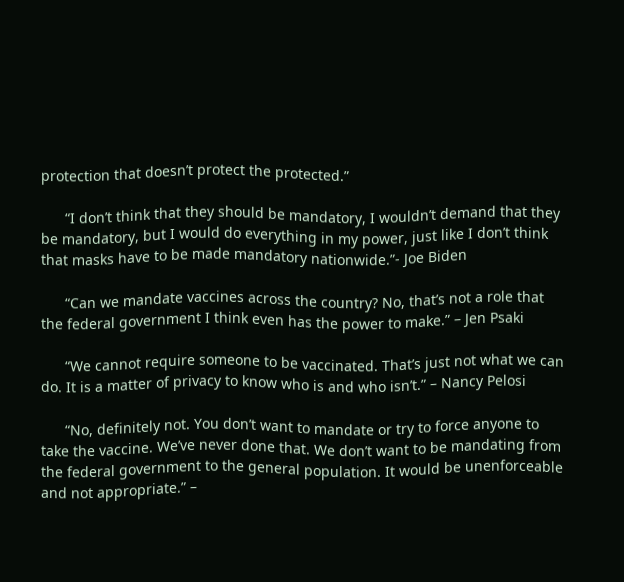protection that doesn’t protect the protected.”

      “I don’t think that they should be mandatory, I wouldn’t demand that they be mandatory, but I would do everything in my power, just like I don’t think that masks have to be made mandatory nationwide.”- Joe Biden

      “Can we mandate vaccines across the country? No, that’s not a role that the federal government I think even has the power to make.” – Jen Psaki

      “We cannot require someone to be vaccinated. That’s just not what we can do. It is a matter of privacy to know who is and who isn’t.” – Nancy Pelosi

      “No, definitely not. You don’t want to mandate or try to force anyone to take the vaccine. We’ve never done that. We don’t want to be mandating from the federal government to the general population. It would be unenforceable and not appropriate.” –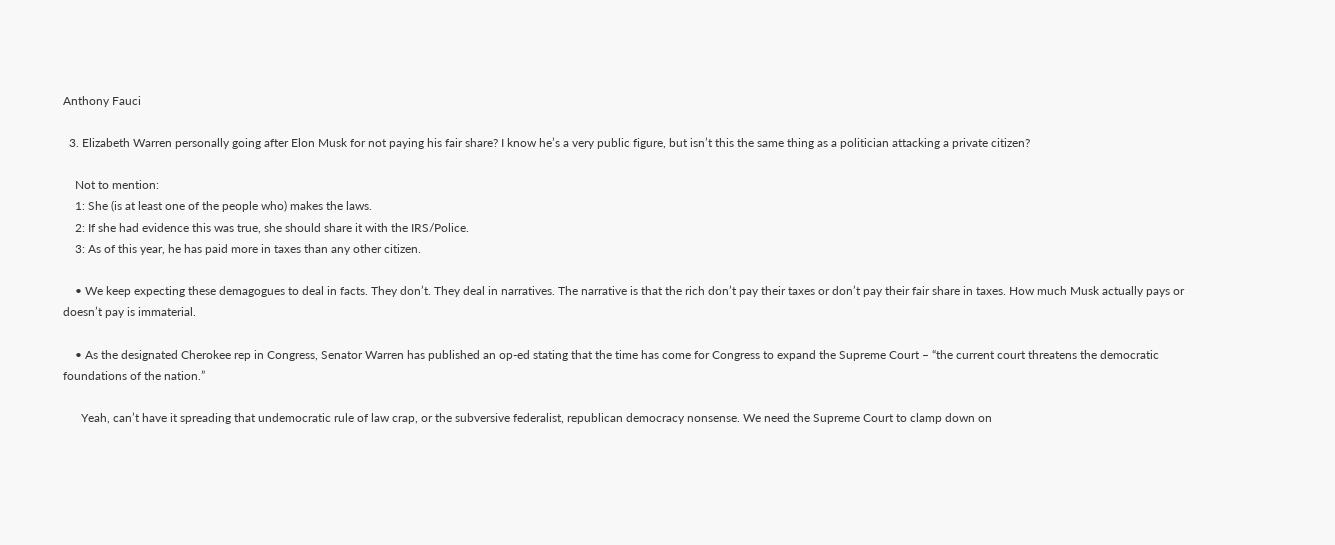Anthony Fauci

  3. Elizabeth Warren personally going after Elon Musk for not paying his fair share? I know he’s a very public figure, but isn’t this the same thing as a politician attacking a private citizen?

    Not to mention:
    1: She (is at least one of the people who) makes the laws.
    2: If she had evidence this was true, she should share it with the IRS/Police.
    3: As of this year, he has paid more in taxes than any other citizen.

    • We keep expecting these demagogues to deal in facts. They don’t. They deal in narratives. The narrative is that the rich don’t pay their taxes or don’t pay their fair share in taxes. How much Musk actually pays or doesn’t pay is immaterial.

    • As the designated Cherokee rep in Congress, Senator Warren has published an op-ed stating that the time has come for Congress to expand the Supreme Court – “the current court threatens the democratic foundations of the nation.”

      Yeah, can’t have it spreading that undemocratic rule of law crap, or the subversive federalist, republican democracy nonsense. We need the Supreme Court to clamp down on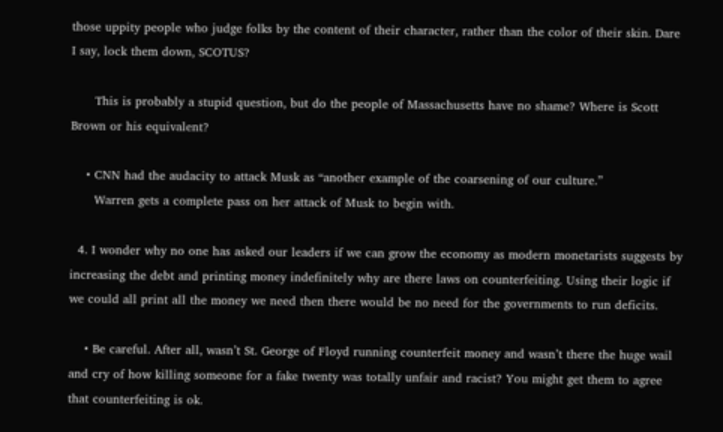those uppity people who judge folks by the content of their character, rather than the color of their skin. Dare I say, lock them down, SCOTUS?

      This is probably a stupid question, but do the people of Massachusetts have no shame? Where is Scott Brown or his equivalent?

    • CNN had the audacity to attack Musk as “another example of the coarsening of our culture.”
      Warren gets a complete pass on her attack of Musk to begin with.

  4. I wonder why no one has asked our leaders if we can grow the economy as modern monetarists suggests by increasing the debt and printing money indefinitely why are there laws on counterfeiting. Using their logic if we could all print all the money we need then there would be no need for the governments to run deficits.

    • Be careful. After all, wasn’t St. George of Floyd running counterfeit money and wasn’t there the huge wail and cry of how killing someone for a fake twenty was totally unfair and racist? You might get them to agree that counterfeiting is ok.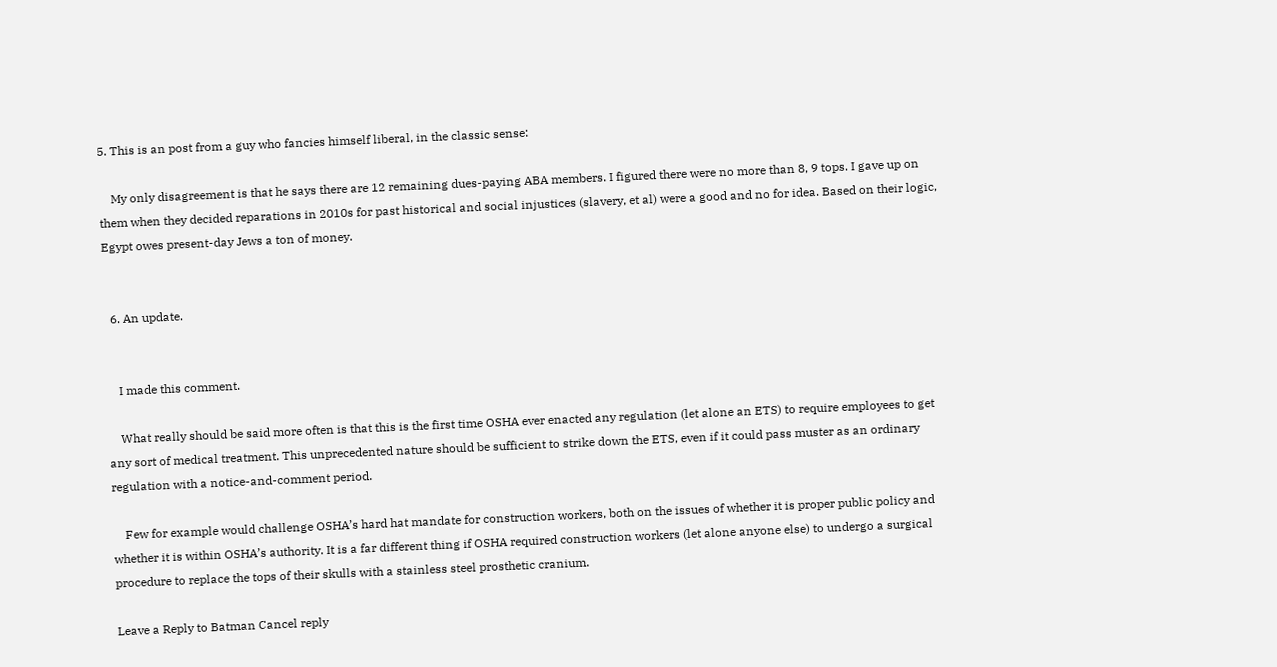5. This is an post from a guy who fancies himself liberal, in the classic sense:

    My only disagreement is that he says there are 12 remaining dues-paying ABA members. I figured there were no more than 8, 9 tops. I gave up on them when they decided reparations in 2010s for past historical and social injustices (slavery, et al) were a good and no for idea. Based on their logic, Egypt owes present-day Jews a ton of money.


  6. An update.


    I made this comment.

    What really should be said more often is that this is the first time OSHA ever enacted any regulation (let alone an ETS) to require employees to get any sort of medical treatment. This unprecedented nature should be sufficient to strike down the ETS, even if it could pass muster as an ordinary regulation with a notice-and-comment period.

    Few for example would challenge OSHA’s hard hat mandate for construction workers, both on the issues of whether it is proper public policy and whether it is within OSHA’s authority. It is a far different thing if OSHA required construction workers (let alone anyone else) to undergo a surgical procedure to replace the tops of their skulls with a stainless steel prosthetic cranium.

Leave a Reply to Batman Cancel reply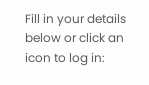Fill in your details below or click an icon to log in: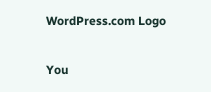WordPress.com Logo

You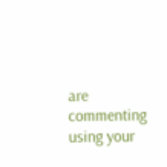are commenting using your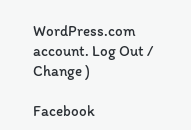WordPress.com account. Log Out /  Change )

Facebook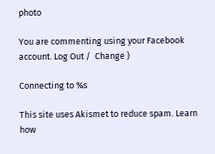photo

You are commenting using your Facebook account. Log Out /  Change )

Connecting to %s

This site uses Akismet to reduce spam. Learn how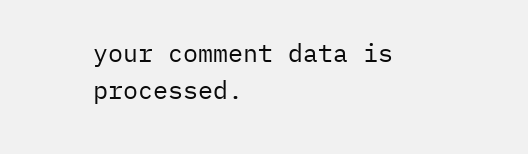your comment data is processed.